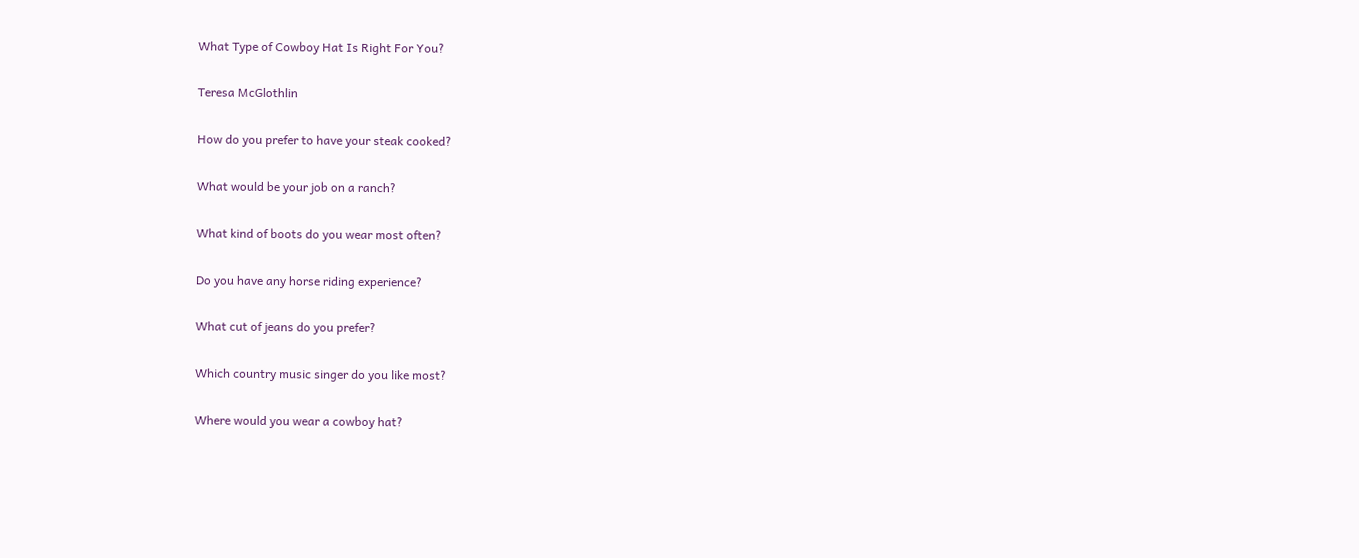What Type of Cowboy Hat Is Right For You?

Teresa McGlothlin

How do you prefer to have your steak cooked?

What would be your job on a ranch?

What kind of boots do you wear most often?

Do you have any horse riding experience?

What cut of jeans do you prefer?

Which country music singer do you like most?

Where would you wear a cowboy hat?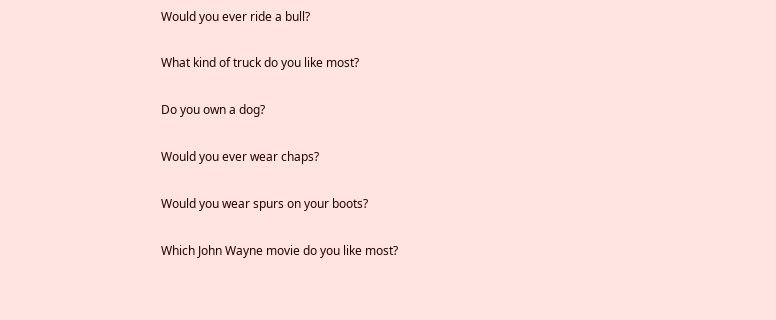Would you ever ride a bull?

What kind of truck do you like most?

Do you own a dog?

Would you ever wear chaps?

Would you wear spurs on your boots?

Which John Wayne movie do you like most?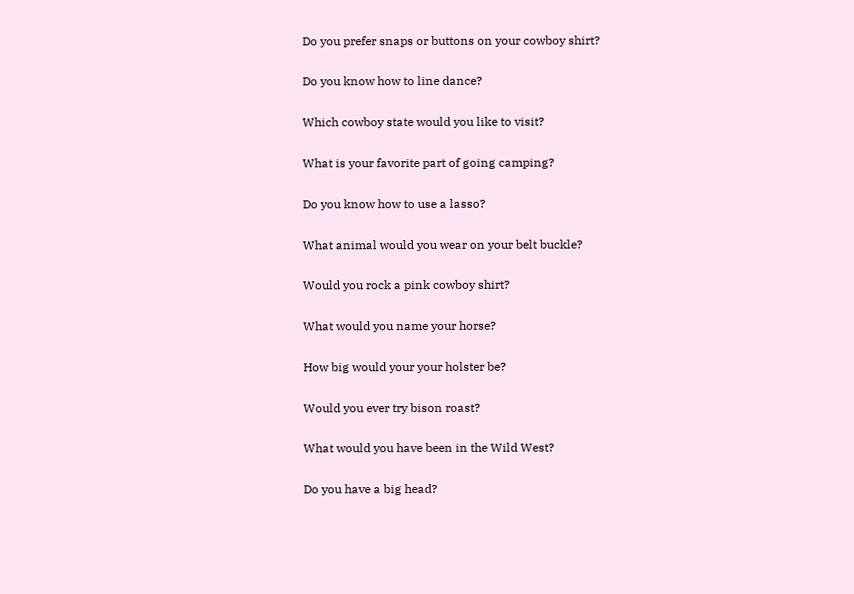Do you prefer snaps or buttons on your cowboy shirt?

Do you know how to line dance?

Which cowboy state would you like to visit?

What is your favorite part of going camping?

Do you know how to use a lasso?

What animal would you wear on your belt buckle?

Would you rock a pink cowboy shirt?

What would you name your horse?

How big would your your holster be?

Would you ever try bison roast?

What would you have been in the Wild West?

Do you have a big head?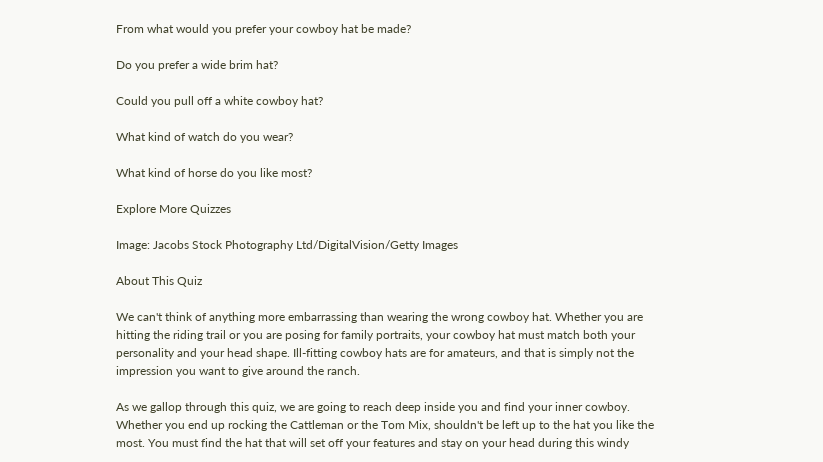From what would you prefer your cowboy hat be made?

Do you prefer a wide brim hat?

Could you pull off a white cowboy hat?

What kind of watch do you wear?

What kind of horse do you like most?

Explore More Quizzes

Image: Jacobs Stock Photography Ltd/DigitalVision/Getty Images

About This Quiz

We can't think of anything more embarrassing than wearing the wrong cowboy hat. Whether you are hitting the riding trail or you are posing for family portraits, your cowboy hat must match both your personality and your head shape. Ill-fitting cowboy hats are for amateurs, and that is simply not the impression you want to give around the ranch.

As we gallop through this quiz, we are going to reach deep inside you and find your inner cowboy. Whether you end up rocking the Cattleman or the Tom Mix, shouldn't be left up to the hat you like the most. You must find the hat that will set off your features and stay on your head during this windy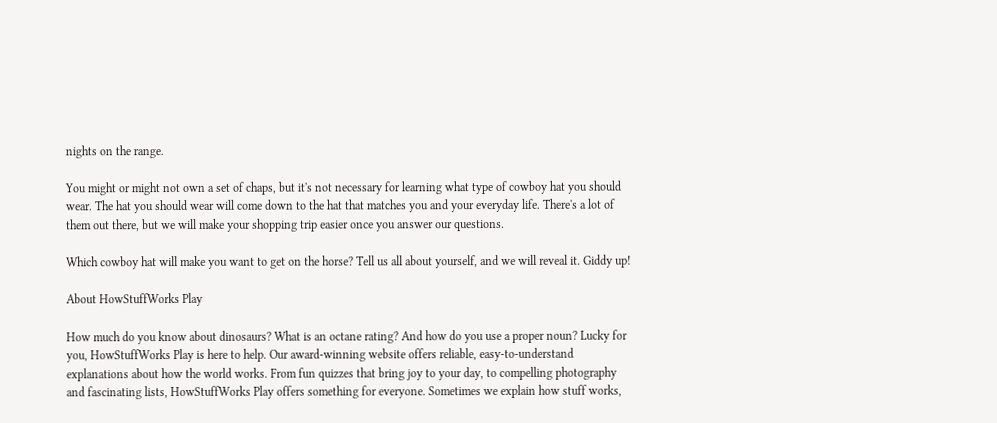nights on the range.

You might or might not own a set of chaps, but it's not necessary for learning what type of cowboy hat you should wear. The hat you should wear will come down to the hat that matches you and your everyday life. There's a lot of them out there, but we will make your shopping trip easier once you answer our questions.

Which cowboy hat will make you want to get on the horse? Tell us all about yourself, and we will reveal it. Giddy up!

About HowStuffWorks Play

How much do you know about dinosaurs? What is an octane rating? And how do you use a proper noun? Lucky for you, HowStuffWorks Play is here to help. Our award-winning website offers reliable, easy-to-understand explanations about how the world works. From fun quizzes that bring joy to your day, to compelling photography and fascinating lists, HowStuffWorks Play offers something for everyone. Sometimes we explain how stuff works,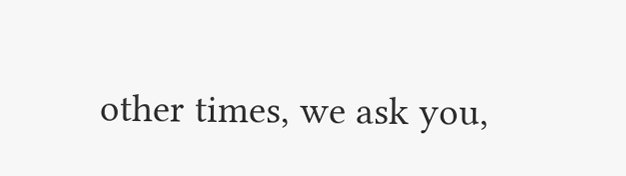other times, we ask you,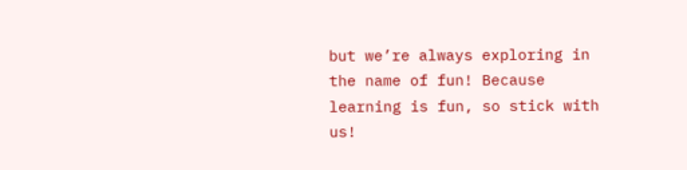but we’re always exploring in the name of fun! Because learning is fun, so stick with us!